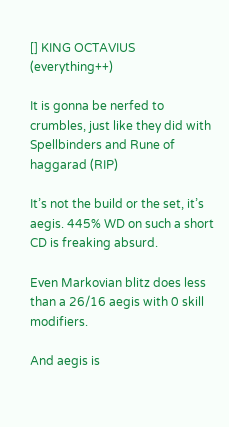[] KING OCTAVIUS (everything++)

It is gonna be nerfed to crumbles, just like they did with Spellbinders and Rune of haggarad (RIP)

It’s not the build or the set, it’s aegis. 445% WD on such a short CD is freaking absurd.

Even Markovian blitz does less than a 26/16 aegis with 0 skill modifiers.

And aegis is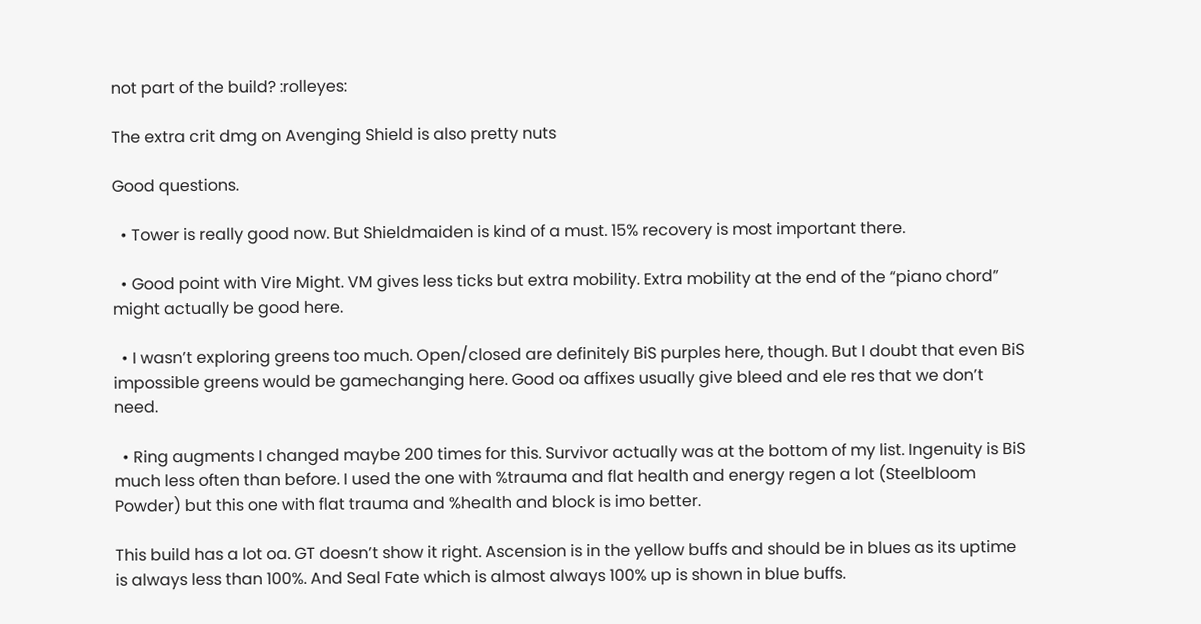not part of the build? :rolleyes:

The extra crit dmg on Avenging Shield is also pretty nuts

Good questions.

  • Tower is really good now. But Shieldmaiden is kind of a must. 15% recovery is most important there.

  • Good point with Vire Might. VM gives less ticks but extra mobility. Extra mobility at the end of the “piano chord” might actually be good here.

  • I wasn’t exploring greens too much. Open/closed are definitely BiS purples here, though. But I doubt that even BiS impossible greens would be gamechanging here. Good oa affixes usually give bleed and ele res that we don’t need.

  • Ring augments I changed maybe 200 times for this. Survivor actually was at the bottom of my list. Ingenuity is BiS much less often than before. I used the one with %trauma and flat health and energy regen a lot (Steelbloom Powder) but this one with flat trauma and %health and block is imo better.

This build has a lot oa. GT doesn’t show it right. Ascension is in the yellow buffs and should be in blues as its uptime is always less than 100%. And Seal Fate which is almost always 100% up is shown in blue buffs.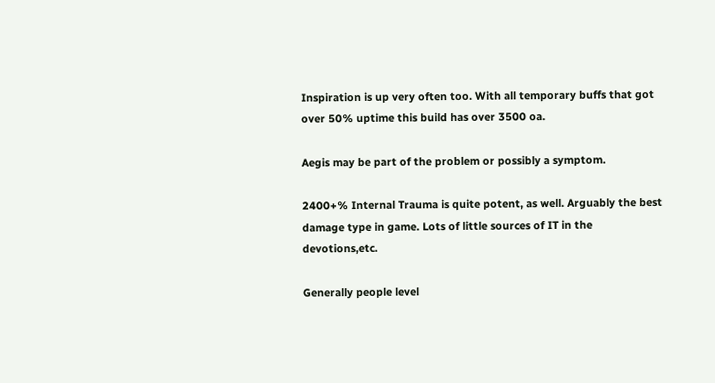Inspiration is up very often too. With all temporary buffs that got over 50% uptime this build has over 3500 oa.

Aegis may be part of the problem or possibly a symptom.

2400+% Internal Trauma is quite potent, as well. Arguably the best damage type in game. Lots of little sources of IT in the devotions,etc.

Generally people level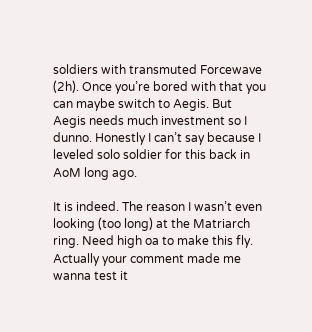soldiers with transmuted Forcewave (2h). Once you’re bored with that you can maybe switch to Aegis. But Aegis needs much investment so I dunno. Honestly I can’t say because I leveled solo soldier for this back in AoM long ago.

It is indeed. The reason I wasn’t even looking (too long) at the Matriarch ring. Need high oa to make this fly. Actually your comment made me wanna test it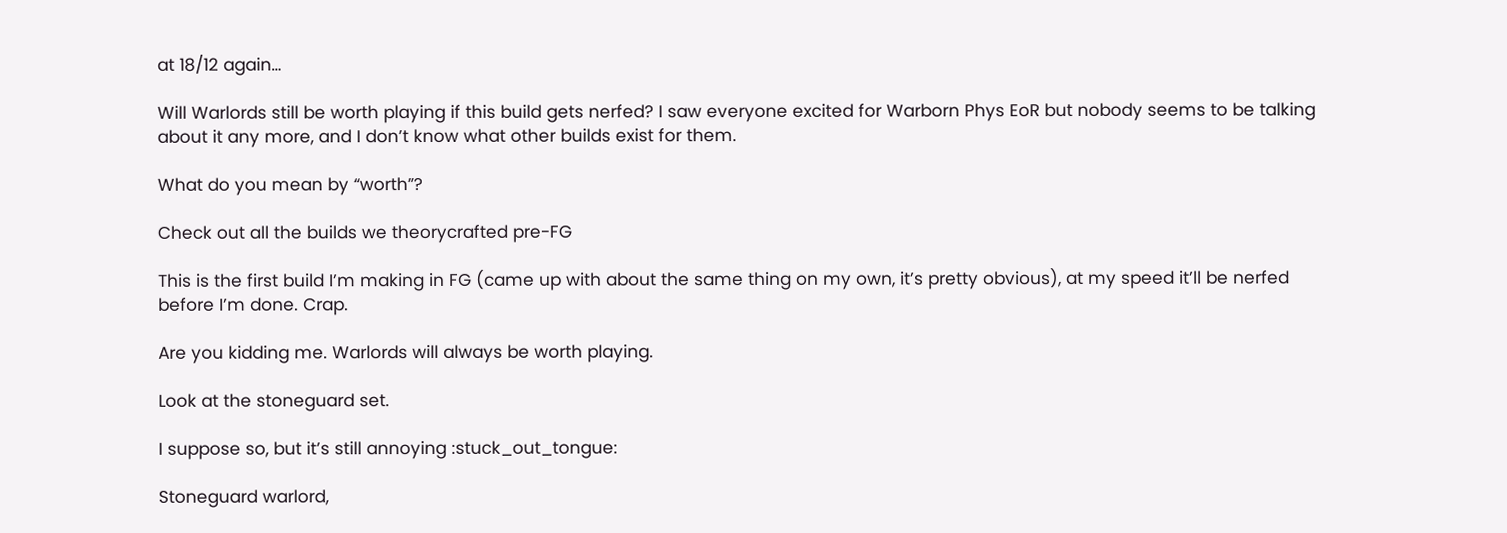at 18/12 again…

Will Warlords still be worth playing if this build gets nerfed? I saw everyone excited for Warborn Phys EoR but nobody seems to be talking about it any more, and I don’t know what other builds exist for them.

What do you mean by “worth”?

Check out all the builds we theorycrafted pre-FG

This is the first build I’m making in FG (came up with about the same thing on my own, it’s pretty obvious), at my speed it’ll be nerfed before I’m done. Crap.

Are you kidding me. Warlords will always be worth playing.

Look at the stoneguard set.

I suppose so, but it’s still annoying :stuck_out_tongue:

Stoneguard warlord,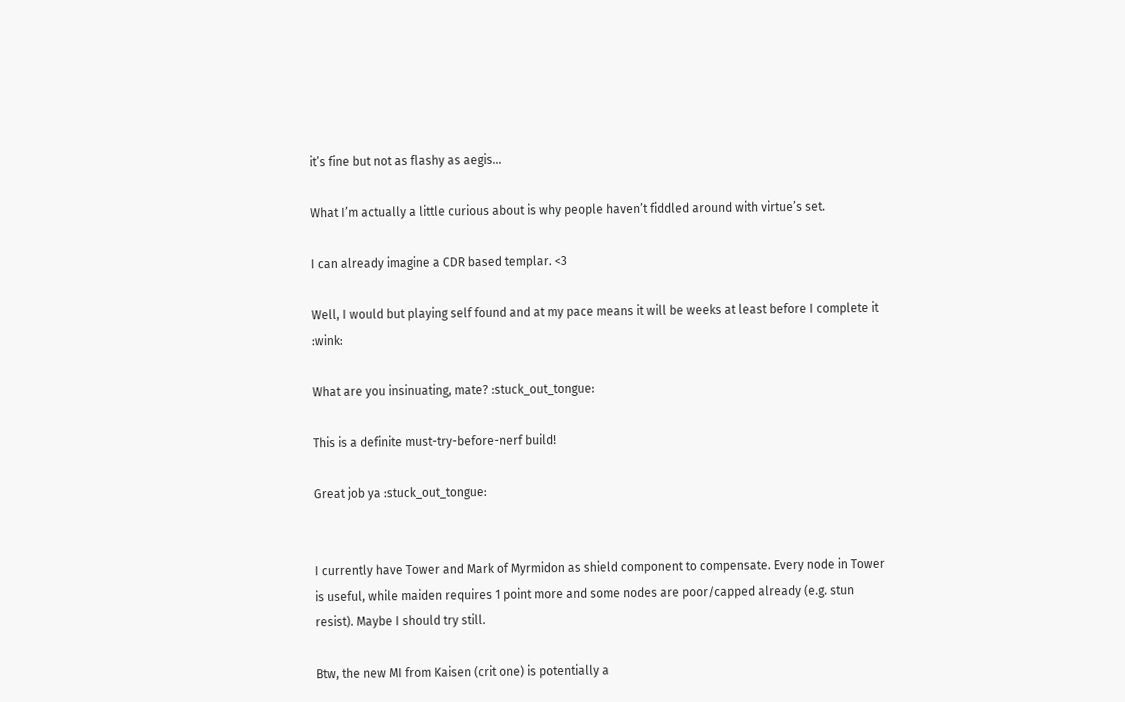it’s fine but not as flashy as aegis…

What I’m actually a little curious about is why people haven’t fiddled around with virtue’s set.

I can already imagine a CDR based templar. <3

Well, I would but playing self found and at my pace means it will be weeks at least before I complete it :wink:

What are you insinuating, mate? :stuck_out_tongue:

This is a definite must-try-before-nerf build!

Great job ya :stuck_out_tongue:


I currently have Tower and Mark of Myrmidon as shield component to compensate. Every node in Tower is useful, while maiden requires 1 point more and some nodes are poor/capped already (e.g. stun resist). Maybe I should try still.

Btw, the new MI from Kaisen (crit one) is potentially a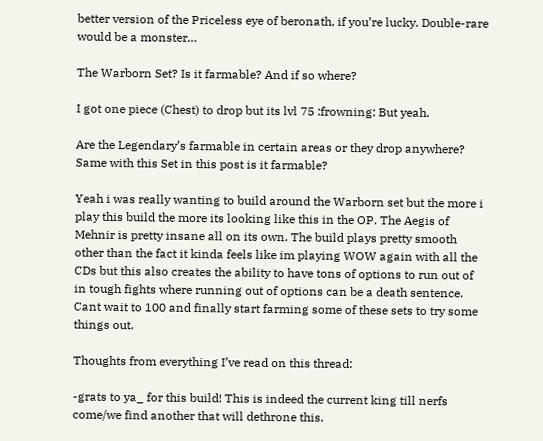better version of the Priceless eye of beronath, if you’re lucky. Double-rare would be a monster…

The Warborn Set? Is it farmable? And if so where?

I got one piece (Chest) to drop but its lvl 75 :frowning: But yeah.

Are the Legendary’s farmable in certain areas or they drop anywhere? Same with this Set in this post is it farmable?

Yeah i was really wanting to build around the Warborn set but the more i play this build the more its looking like this in the OP. The Aegis of Mehnir is pretty insane all on its own. The build plays pretty smooth other than the fact it kinda feels like im playing WOW again with all the CDs but this also creates the ability to have tons of options to run out of in tough fights where running out of options can be a death sentence. Cant wait to 100 and finally start farming some of these sets to try some things out.

Thoughts from everything I’ve read on this thread:

-grats to ya_ for this build! This is indeed the current king till nerfs come/we find another that will dethrone this.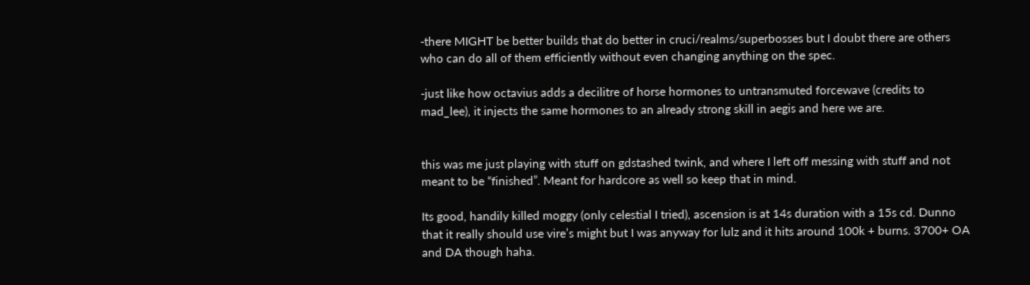-there MIGHT be better builds that do better in cruci/realms/superbosses but I doubt there are others who can do all of them efficiently without even changing anything on the spec.

-just like how octavius adds a decilitre of horse hormones to untransmuted forcewave (credits to mad_lee), it injects the same hormones to an already strong skill in aegis and here we are.


this was me just playing with stuff on gdstashed twink, and where I left off messing with stuff and not meant to be “finished”. Meant for hardcore as well so keep that in mind.

Its good, handily killed moggy (only celestial I tried), ascension is at 14s duration with a 15s cd. Dunno that it really should use vire’s might but I was anyway for lulz and it hits around 100k + burns. 3700+ OA and DA though haha.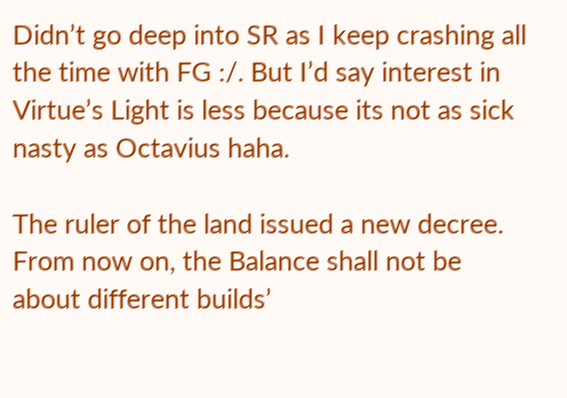Didn’t go deep into SR as I keep crashing all the time with FG :/. But I’d say interest in Virtue’s Light is less because its not as sick nasty as Octavius haha.

The ruler of the land issued a new decree. From now on, the Balance shall not be about different builds’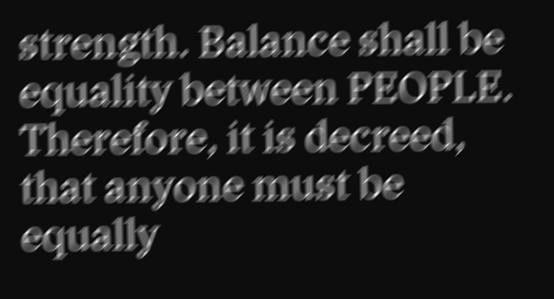strength. Balance shall be equality between PEOPLE. Therefore, it is decreed, that anyone must be equally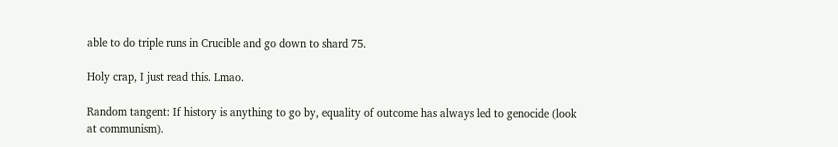able to do triple runs in Crucible and go down to shard 75.

Holy crap, I just read this. Lmao.

Random tangent: If history is anything to go by, equality of outcome has always led to genocide (look at communism).